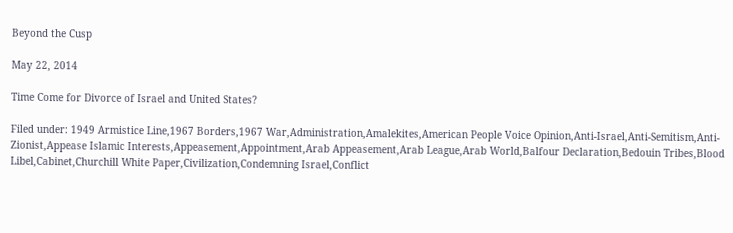Beyond the Cusp

May 22, 2014

Time Come for Divorce of Israel and United States?

Filed under: 1949 Armistice Line,1967 Borders,1967 War,Administration,Amalekites,American People Voice Opinion,Anti-Israel,Anti-Semitism,Anti-Zionist,Appease Islamic Interests,Appeasement,Appointment,Arab Appeasement,Arab League,Arab World,Balfour Declaration,Bedouin Tribes,Blood Libel,Cabinet,Churchill White Paper,Civilization,Condemning Israel,Conflict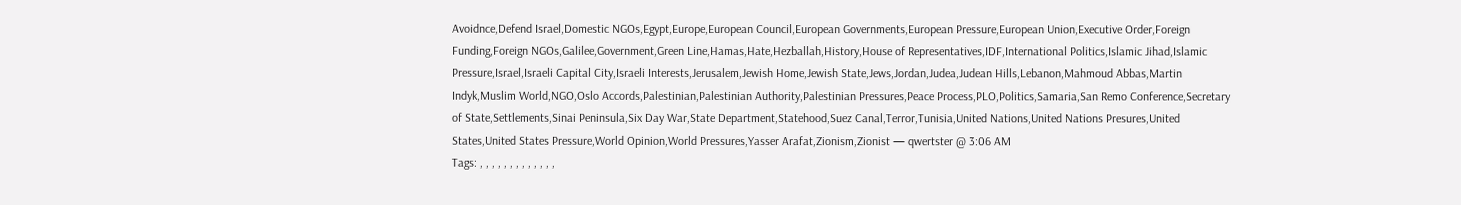Avoidnce,Defend Israel,Domestic NGOs,Egypt,Europe,European Council,European Governments,European Pressure,European Union,Executive Order,Foreign Funding,Foreign NGOs,Galilee,Government,Green Line,Hamas,Hate,Hezballah,History,House of Representatives,IDF,International Politics,Islamic Jihad,Islamic Pressure,Israel,Israeli Capital City,Israeli Interests,Jerusalem,Jewish Home,Jewish State,Jews,Jordan,Judea,Judean Hills,Lebanon,Mahmoud Abbas,Martin Indyk,Muslim World,NGO,Oslo Accords,Palestinian,Palestinian Authority,Palestinian Pressures,Peace Process,PLO,Politics,Samaria,San Remo Conference,Secretary of State,Settlements,Sinai Peninsula,Six Day War,State Department,Statehood,Suez Canal,Terror,Tunisia,United Nations,United Nations Presures,United States,United States Pressure,World Opinion,World Pressures,Yasser Arafat,Zionism,Zionist — qwertster @ 3:06 AM
Tags: , , , , , , , , , , , , ,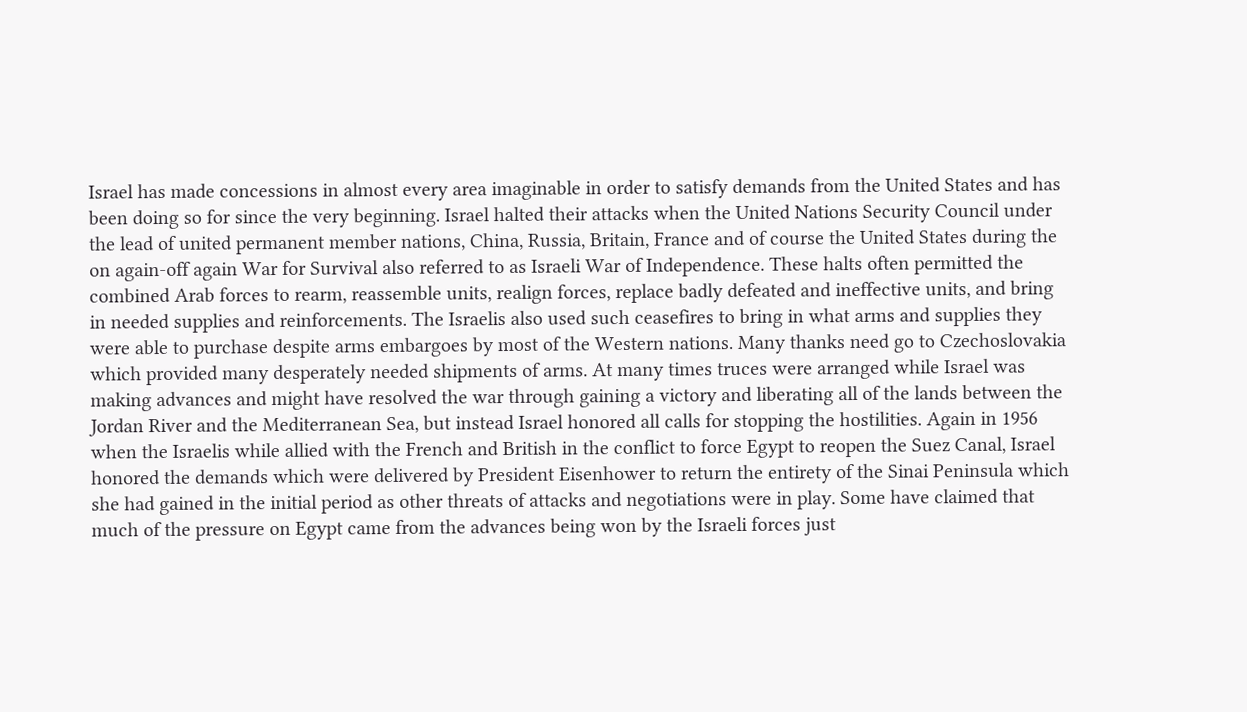Israel has made concessions in almost every area imaginable in order to satisfy demands from the United States and has been doing so for since the very beginning. Israel halted their attacks when the United Nations Security Council under the lead of united permanent member nations, China, Russia, Britain, France and of course the United States during the on again-off again War for Survival also referred to as Israeli War of Independence. These halts often permitted the combined Arab forces to rearm, reassemble units, realign forces, replace badly defeated and ineffective units, and bring in needed supplies and reinforcements. The Israelis also used such ceasefires to bring in what arms and supplies they were able to purchase despite arms embargoes by most of the Western nations. Many thanks need go to Czechoslovakia which provided many desperately needed shipments of arms. At many times truces were arranged while Israel was making advances and might have resolved the war through gaining a victory and liberating all of the lands between the Jordan River and the Mediterranean Sea, but instead Israel honored all calls for stopping the hostilities. Again in 1956 when the Israelis while allied with the French and British in the conflict to force Egypt to reopen the Suez Canal, Israel honored the demands which were delivered by President Eisenhower to return the entirety of the Sinai Peninsula which she had gained in the initial period as other threats of attacks and negotiations were in play. Some have claimed that much of the pressure on Egypt came from the advances being won by the Israeli forces just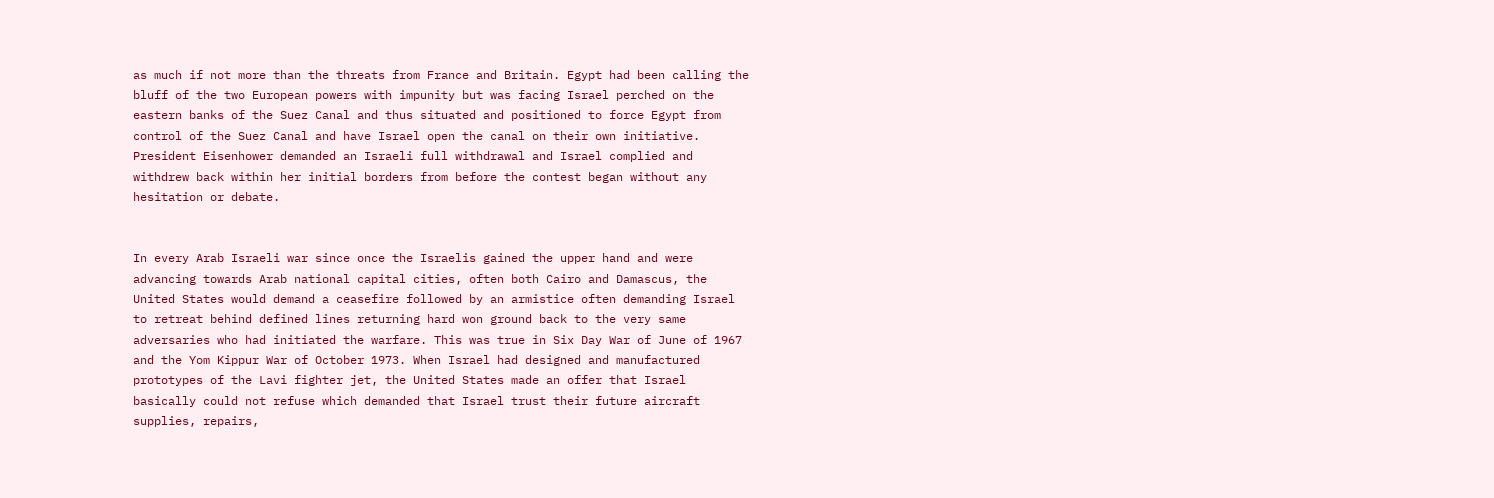as much if not more than the threats from France and Britain. Egypt had been calling the bluff of the two European powers with impunity but was facing Israel perched on the eastern banks of the Suez Canal and thus situated and positioned to force Egypt from control of the Suez Canal and have Israel open the canal on their own initiative. President Eisenhower demanded an Israeli full withdrawal and Israel complied and withdrew back within her initial borders from before the contest began without any hesitation or debate.


In every Arab Israeli war since once the Israelis gained the upper hand and were advancing towards Arab national capital cities, often both Cairo and Damascus, the United States would demand a ceasefire followed by an armistice often demanding Israel to retreat behind defined lines returning hard won ground back to the very same adversaries who had initiated the warfare. This was true in Six Day War of June of 1967 and the Yom Kippur War of October 1973. When Israel had designed and manufactured prototypes of the Lavi fighter jet, the United States made an offer that Israel basically could not refuse which demanded that Israel trust their future aircraft supplies, repairs,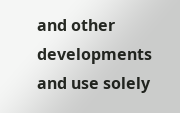and other developments and use solely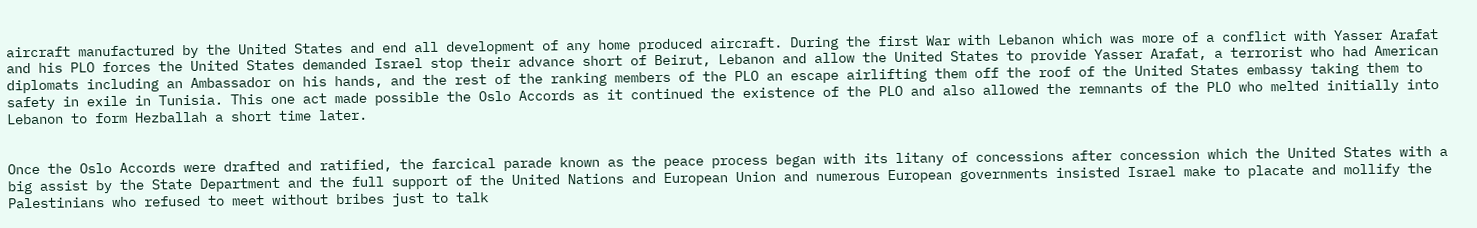aircraft manufactured by the United States and end all development of any home produced aircraft. During the first War with Lebanon which was more of a conflict with Yasser Arafat and his PLO forces the United States demanded Israel stop their advance short of Beirut, Lebanon and allow the United States to provide Yasser Arafat, a terrorist who had American diplomats including an Ambassador on his hands, and the rest of the ranking members of the PLO an escape airlifting them off the roof of the United States embassy taking them to safety in exile in Tunisia. This one act made possible the Oslo Accords as it continued the existence of the PLO and also allowed the remnants of the PLO who melted initially into Lebanon to form Hezballah a short time later.


Once the Oslo Accords were drafted and ratified, the farcical parade known as the peace process began with its litany of concessions after concession which the United States with a big assist by the State Department and the full support of the United Nations and European Union and numerous European governments insisted Israel make to placate and mollify the Palestinians who refused to meet without bribes just to talk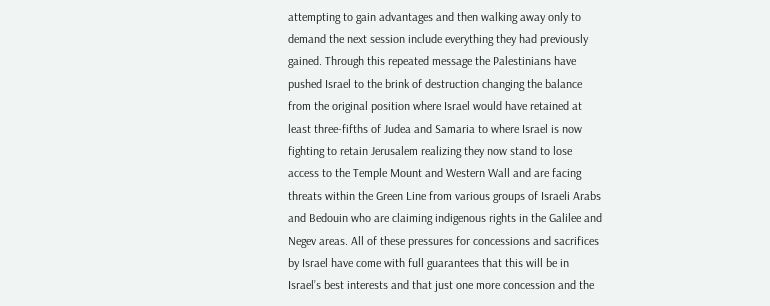attempting to gain advantages and then walking away only to demand the next session include everything they had previously gained. Through this repeated message the Palestinians have pushed Israel to the brink of destruction changing the balance from the original position where Israel would have retained at least three-fifths of Judea and Samaria to where Israel is now fighting to retain Jerusalem realizing they now stand to lose access to the Temple Mount and Western Wall and are facing threats within the Green Line from various groups of Israeli Arabs and Bedouin who are claiming indigenous rights in the Galilee and Negev areas. All of these pressures for concessions and sacrifices by Israel have come with full guarantees that this will be in Israel’s best interests and that just one more concession and the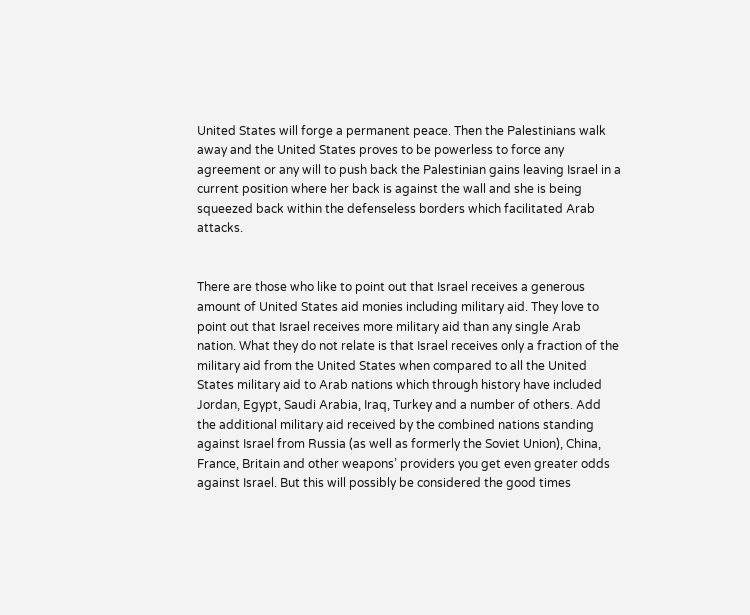United States will forge a permanent peace. Then the Palestinians walk away and the United States proves to be powerless to force any agreement or any will to push back the Palestinian gains leaving Israel in a current position where her back is against the wall and she is being squeezed back within the defenseless borders which facilitated Arab attacks.


There are those who like to point out that Israel receives a generous amount of United States aid monies including military aid. They love to point out that Israel receives more military aid than any single Arab nation. What they do not relate is that Israel receives only a fraction of the military aid from the United States when compared to all the United States military aid to Arab nations which through history have included Jordan, Egypt, Saudi Arabia, Iraq, Turkey and a number of others. Add the additional military aid received by the combined nations standing against Israel from Russia (as well as formerly the Soviet Union), China, France, Britain and other weapons’ providers you get even greater odds against Israel. But this will possibly be considered the good times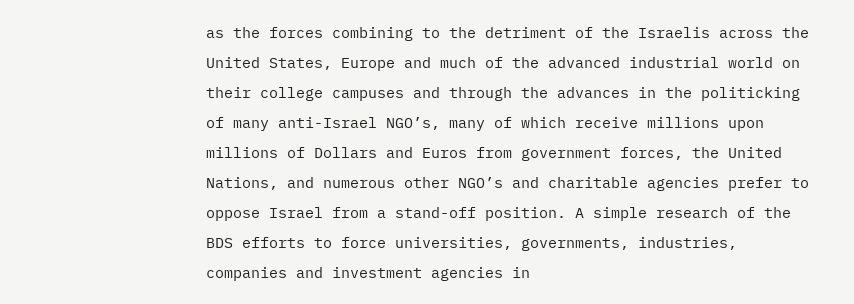as the forces combining to the detriment of the Israelis across the United States, Europe and much of the advanced industrial world on their college campuses and through the advances in the politicking of many anti-Israel NGO’s, many of which receive millions upon millions of Dollars and Euros from government forces, the United Nations, and numerous other NGO’s and charitable agencies prefer to oppose Israel from a stand-off position. A simple research of the BDS efforts to force universities, governments, industries, companies and investment agencies in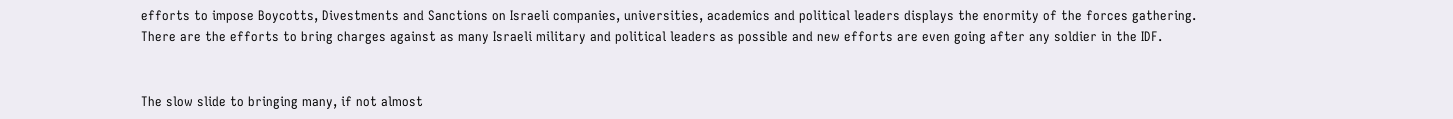efforts to impose Boycotts, Divestments and Sanctions on Israeli companies, universities, academics and political leaders displays the enormity of the forces gathering. There are the efforts to bring charges against as many Israeli military and political leaders as possible and new efforts are even going after any soldier in the IDF.


The slow slide to bringing many, if not almost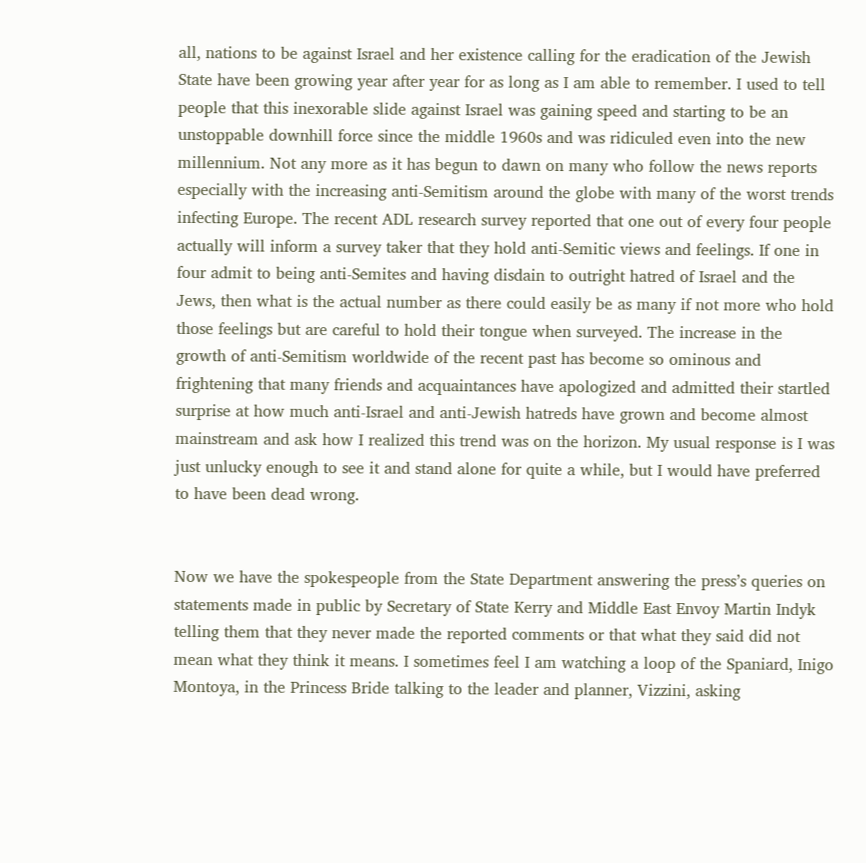all, nations to be against Israel and her existence calling for the eradication of the Jewish State have been growing year after year for as long as I am able to remember. I used to tell people that this inexorable slide against Israel was gaining speed and starting to be an unstoppable downhill force since the middle 1960s and was ridiculed even into the new millennium. Not any more as it has begun to dawn on many who follow the news reports especially with the increasing anti-Semitism around the globe with many of the worst trends infecting Europe. The recent ADL research survey reported that one out of every four people actually will inform a survey taker that they hold anti-Semitic views and feelings. If one in four admit to being anti-Semites and having disdain to outright hatred of Israel and the Jews, then what is the actual number as there could easily be as many if not more who hold those feelings but are careful to hold their tongue when surveyed. The increase in the growth of anti-Semitism worldwide of the recent past has become so ominous and frightening that many friends and acquaintances have apologized and admitted their startled surprise at how much anti-Israel and anti-Jewish hatreds have grown and become almost mainstream and ask how I realized this trend was on the horizon. My usual response is I was just unlucky enough to see it and stand alone for quite a while, but I would have preferred to have been dead wrong.


Now we have the spokespeople from the State Department answering the press’s queries on statements made in public by Secretary of State Kerry and Middle East Envoy Martin Indyk telling them that they never made the reported comments or that what they said did not mean what they think it means. I sometimes feel I am watching a loop of the Spaniard, Inigo Montoya, in the Princess Bride talking to the leader and planner, Vizzini, asking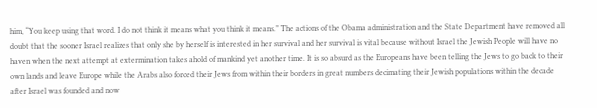him, “You keep using that word. I do not think it means what you think it means.” The actions of the Obama administration and the State Department have removed all doubt that the sooner Israel realizes that only she by herself is interested in her survival and her survival is vital because without Israel the Jewish People will have no haven when the next attempt at extermination takes ahold of mankind yet another time. It is so absurd as the Europeans have been telling the Jews to go back to their own lands and leave Europe while the Arabs also forced their Jews from within their borders in great numbers decimating their Jewish populations within the decade after Israel was founded and now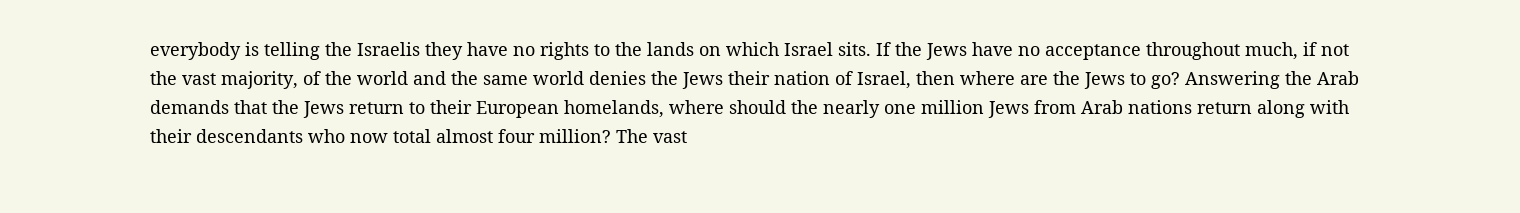everybody is telling the Israelis they have no rights to the lands on which Israel sits. If the Jews have no acceptance throughout much, if not the vast majority, of the world and the same world denies the Jews their nation of Israel, then where are the Jews to go? Answering the Arab demands that the Jews return to their European homelands, where should the nearly one million Jews from Arab nations return along with their descendants who now total almost four million? The vast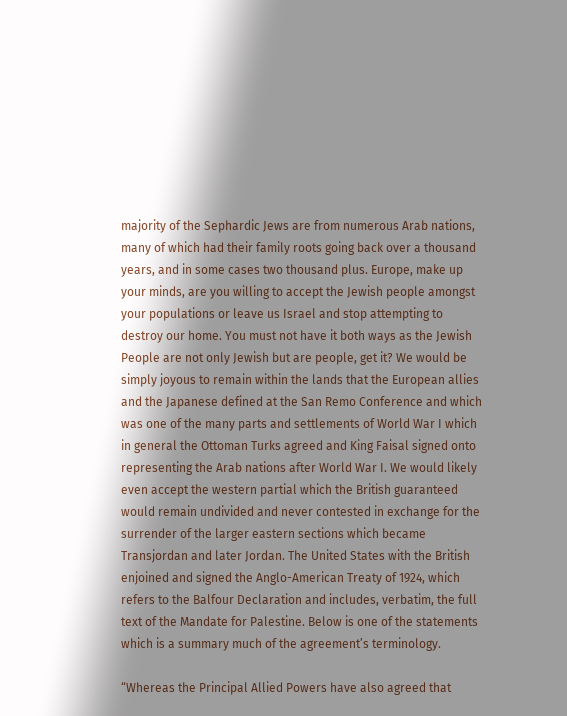majority of the Sephardic Jews are from numerous Arab nations, many of which had their family roots going back over a thousand years, and in some cases two thousand plus. Europe, make up your minds, are you willing to accept the Jewish people amongst your populations or leave us Israel and stop attempting to destroy our home. You must not have it both ways as the Jewish People are not only Jewish but are people, get it? We would be simply joyous to remain within the lands that the European allies and the Japanese defined at the San Remo Conference and which was one of the many parts and settlements of World War I which in general the Ottoman Turks agreed and King Faisal signed onto representing the Arab nations after World War I. We would likely even accept the western partial which the British guaranteed would remain undivided and never contested in exchange for the surrender of the larger eastern sections which became Transjordan and later Jordan. The United States with the British enjoined and signed the Anglo-American Treaty of 1924, which refers to the Balfour Declaration and includes, verbatim, the full text of the Mandate for Palestine. Below is one of the statements which is a summary much of the agreement’s terminology.

“Whereas the Principal Allied Powers have also agreed that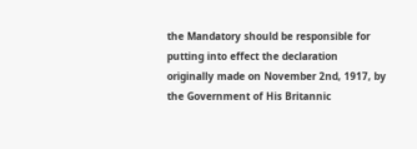the Mandatory should be responsible for putting into effect the declaration originally made on November 2nd, 1917, by the Government of His Britannic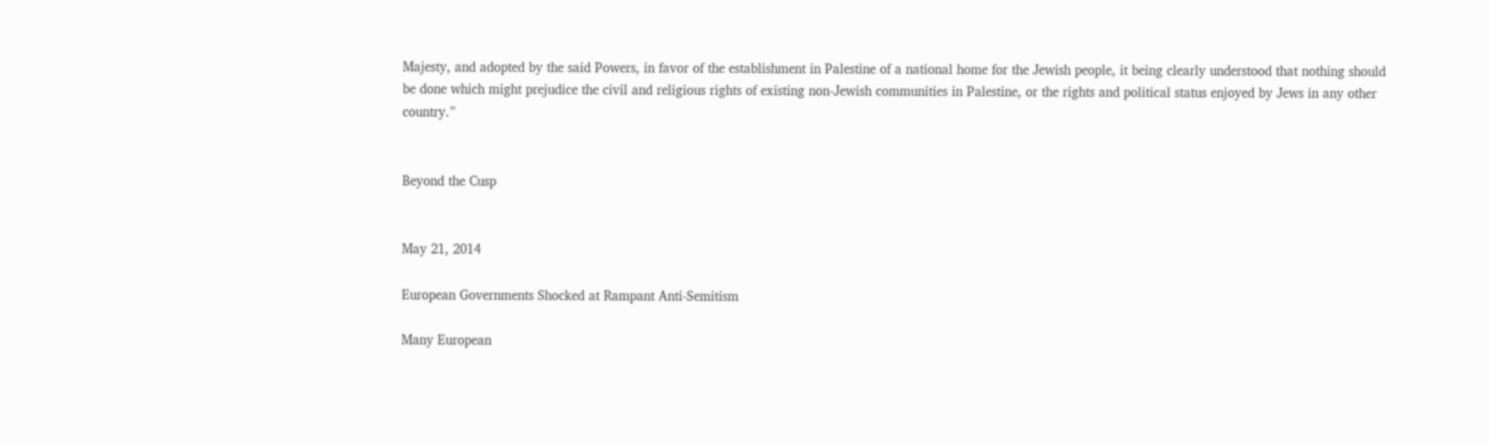Majesty, and adopted by the said Powers, in favor of the establishment in Palestine of a national home for the Jewish people, it being clearly understood that nothing should be done which might prejudice the civil and religious rights of existing non-Jewish communities in Palestine, or the rights and political status enjoyed by Jews in any other country.”


Beyond the Cusp


May 21, 2014

European Governments Shocked at Rampant Anti-Semitism

Many European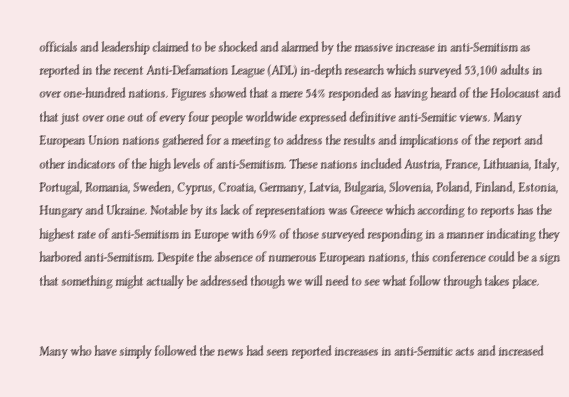officials and leadership claimed to be shocked and alarmed by the massive increase in anti-Semitism as reported in the recent Anti-Defamation League (ADL) in-depth research which surveyed 53,100 adults in over one-hundred nations. Figures showed that a mere 54% responded as having heard of the Holocaust and that just over one out of every four people worldwide expressed definitive anti-Semitic views. Many European Union nations gathered for a meeting to address the results and implications of the report and other indicators of the high levels of anti-Semitism. These nations included Austria, France, Lithuania, Italy, Portugal, Romania, Sweden, Cyprus, Croatia, Germany, Latvia, Bulgaria, Slovenia, Poland, Finland, Estonia, Hungary and Ukraine. Notable by its lack of representation was Greece which according to reports has the highest rate of anti-Semitism in Europe with 69% of those surveyed responding in a manner indicating they harbored anti-Semitism. Despite the absence of numerous European nations, this conference could be a sign that something might actually be addressed though we will need to see what follow through takes place.


Many who have simply followed the news had seen reported increases in anti-Semitic acts and increased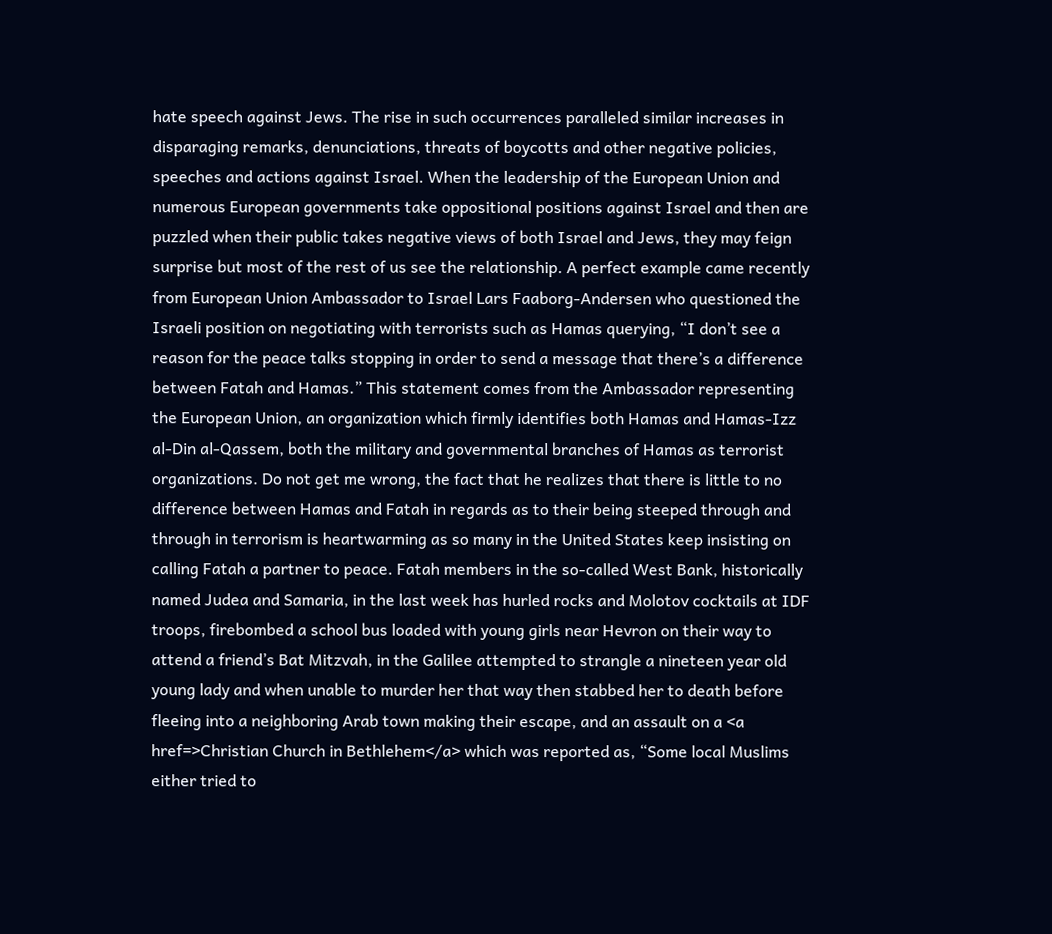hate speech against Jews. The rise in such occurrences paralleled similar increases in disparaging remarks, denunciations, threats of boycotts and other negative policies, speeches and actions against Israel. When the leadership of the European Union and numerous European governments take oppositional positions against Israel and then are puzzled when their public takes negative views of both Israel and Jews, they may feign surprise but most of the rest of us see the relationship. A perfect example came recently from European Union Ambassador to Israel Lars Faaborg-Andersen who questioned the Israeli position on negotiating with terrorists such as Hamas querying, “I don’t see a reason for the peace talks stopping in order to send a message that there’s a difference between Fatah and Hamas.” This statement comes from the Ambassador representing the European Union, an organization which firmly identifies both Hamas and Hamas-Izz al-Din al-Qassem, both the military and governmental branches of Hamas as terrorist organizations. Do not get me wrong, the fact that he realizes that there is little to no difference between Hamas and Fatah in regards as to their being steeped through and through in terrorism is heartwarming as so many in the United States keep insisting on calling Fatah a partner to peace. Fatah members in the so-called West Bank, historically named Judea and Samaria, in the last week has hurled rocks and Molotov cocktails at IDF troops, firebombed a school bus loaded with young girls near Hevron on their way to attend a friend’s Bat Mitzvah, in the Galilee attempted to strangle a nineteen year old young lady and when unable to murder her that way then stabbed her to death before fleeing into a neighboring Arab town making their escape, and an assault on a <a href=>Christian Church in Bethlehem</a> which was reported as, “Some local Muslims either tried to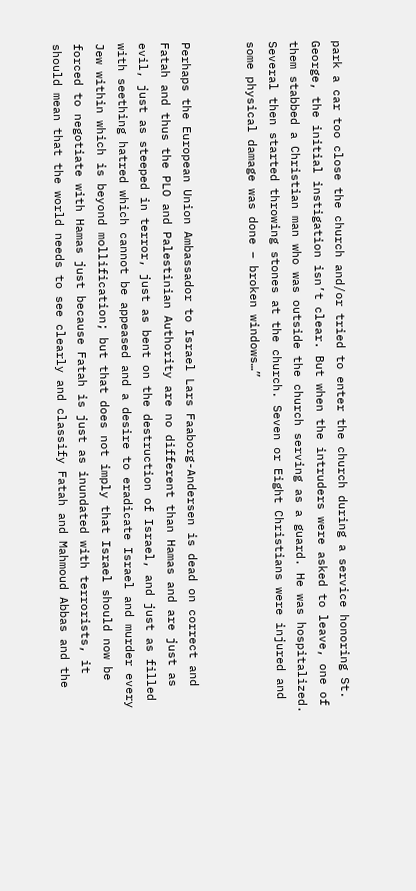park a car too close the church and/or tried to enter the church during a service honoring St. George, the initial instigation isn’t clear. But when the intruders were asked to leave, one of them stabbed a Christian man who was outside the church serving as a guard. He was hospitalized. Several then started throwing stones at the church. Seven or Eight Christians were injured and some physical damage was done – broken windows…”


Perhaps the European Union Ambassador to Israel Lars Faaborg-Andersen is dead on correct and Fatah and thus the PLO and Palestinian Authority are no different than Hamas and are just as evil, just as steeped in terror, just as bent on the destruction of Israel, and just as filled with seething hatred which cannot be appeased and a desire to eradicate Israel and murder every Jew within which is beyond mollification; but that does not imply that Israel should now be forced to negotiate with Hamas just because Fatah is just as inundated with terrorists, it should mean that the world needs to see clearly and classify Fatah and Mahmoud Abbas and the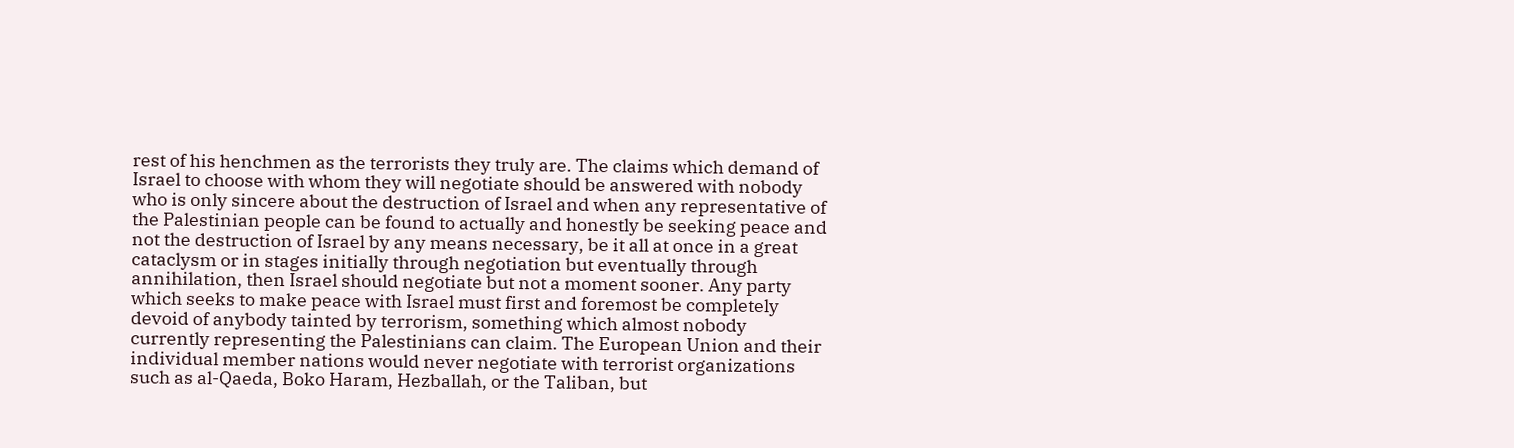rest of his henchmen as the terrorists they truly are. The claims which demand of Israel to choose with whom they will negotiate should be answered with nobody who is only sincere about the destruction of Israel and when any representative of the Palestinian people can be found to actually and honestly be seeking peace and not the destruction of Israel by any means necessary, be it all at once in a great cataclysm or in stages initially through negotiation but eventually through annihilation, then Israel should negotiate but not a moment sooner. Any party which seeks to make peace with Israel must first and foremost be completely devoid of anybody tainted by terrorism, something which almost nobody currently representing the Palestinians can claim. The European Union and their individual member nations would never negotiate with terrorist organizations such as al-Qaeda, Boko Haram, Hezballah, or the Taliban, but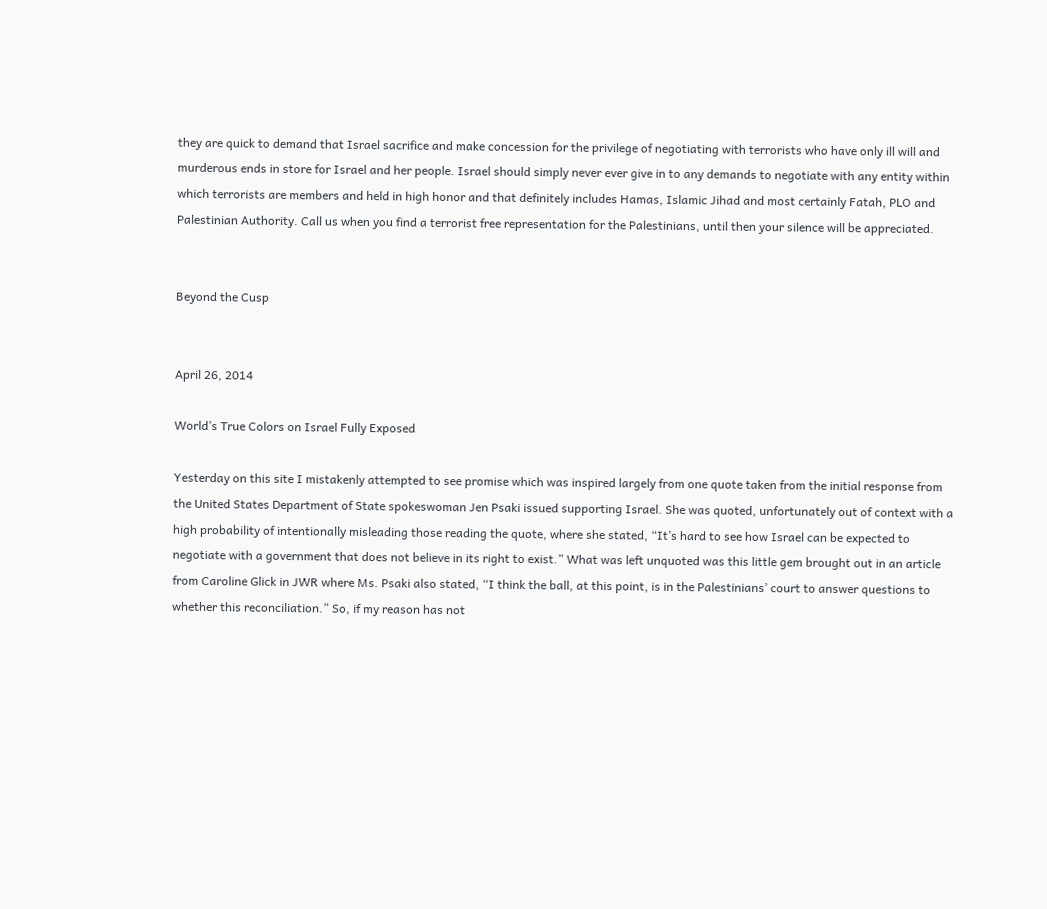they are quick to demand that Israel sacrifice and make concession for the privilege of negotiating with terrorists who have only ill will and murderous ends in store for Israel and her people. Israel should simply never ever give in to any demands to negotiate with any entity within which terrorists are members and held in high honor and that definitely includes Hamas, Islamic Jihad and most certainly Fatah, PLO and Palestinian Authority. Call us when you find a terrorist free representation for the Palestinians, until then your silence will be appreciated.


Beyond the Cusp


April 26, 2014

World’s True Colors on Israel Fully Exposed

Yesterday on this site I mistakenly attempted to see promise which was inspired largely from one quote taken from the initial response from the United States Department of State spokeswoman Jen Psaki issued supporting Israel. She was quoted, unfortunately out of context with a high probability of intentionally misleading those reading the quote, where she stated, “It’s hard to see how Israel can be expected to negotiate with a government that does not believe in its right to exist.” What was left unquoted was this little gem brought out in an article from Caroline Glick in JWR where Ms. Psaki also stated, “I think the ball, at this point, is in the Palestinians’ court to answer questions to whether this reconciliation.” So, if my reason has not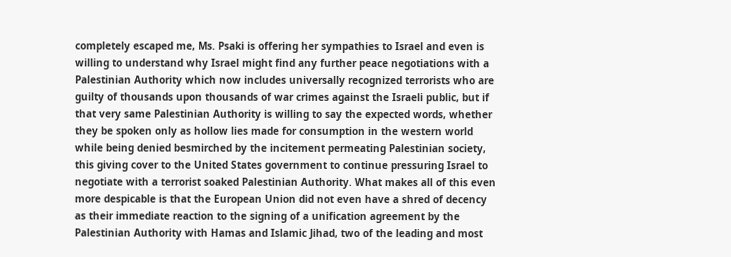completely escaped me, Ms. Psaki is offering her sympathies to Israel and even is willing to understand why Israel might find any further peace negotiations with a Palestinian Authority which now includes universally recognized terrorists who are guilty of thousands upon thousands of war crimes against the Israeli public, but if that very same Palestinian Authority is willing to say the expected words, whether they be spoken only as hollow lies made for consumption in the western world while being denied besmirched by the incitement permeating Palestinian society, this giving cover to the United States government to continue pressuring Israel to negotiate with a terrorist soaked Palestinian Authority. What makes all of this even more despicable is that the European Union did not even have a shred of decency as their immediate reaction to the signing of a unification agreement by the Palestinian Authority with Hamas and Islamic Jihad, two of the leading and most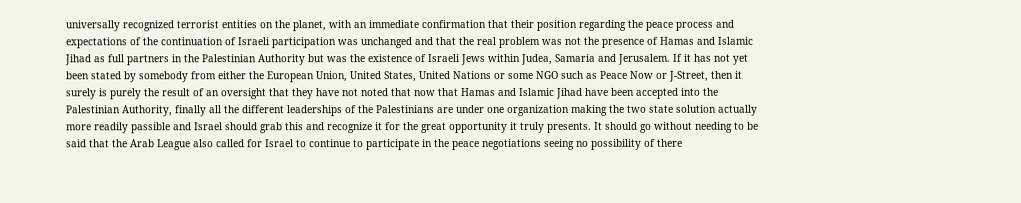universally recognized terrorist entities on the planet, with an immediate confirmation that their position regarding the peace process and expectations of the continuation of Israeli participation was unchanged and that the real problem was not the presence of Hamas and Islamic Jihad as full partners in the Palestinian Authority but was the existence of Israeli Jews within Judea, Samaria and Jerusalem. If it has not yet been stated by somebody from either the European Union, United States, United Nations or some NGO such as Peace Now or J-Street, then it surely is purely the result of an oversight that they have not noted that now that Hamas and Islamic Jihad have been accepted into the Palestinian Authority, finally all the different leaderships of the Palestinians are under one organization making the two state solution actually more readily passible and Israel should grab this and recognize it for the great opportunity it truly presents. It should go without needing to be said that the Arab League also called for Israel to continue to participate in the peace negotiations seeing no possibility of there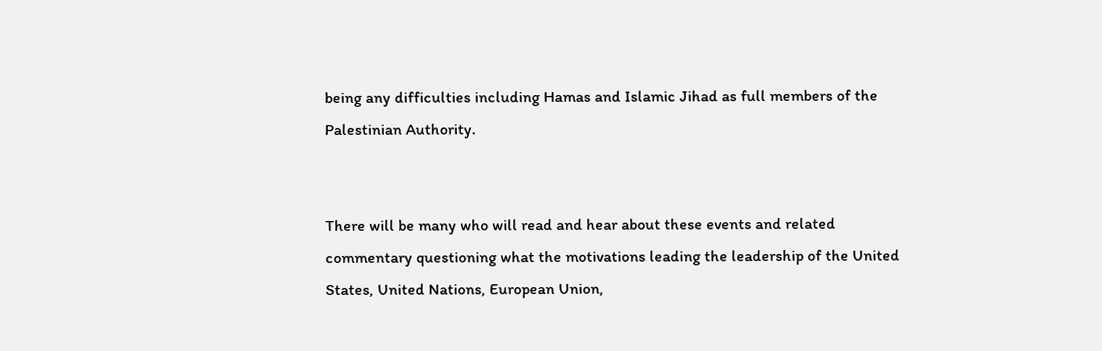being any difficulties including Hamas and Islamic Jihad as full members of the Palestinian Authority.


There will be many who will read and hear about these events and related commentary questioning what the motivations leading the leadership of the United States, United Nations, European Union,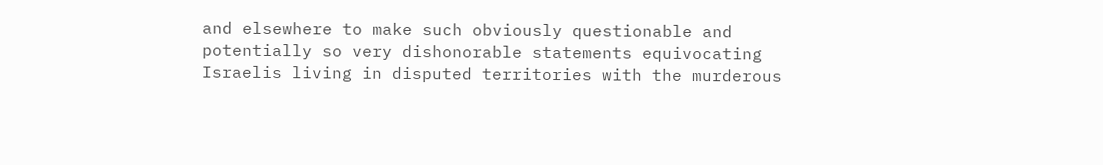and elsewhere to make such obviously questionable and potentially so very dishonorable statements equivocating Israelis living in disputed territories with the murderous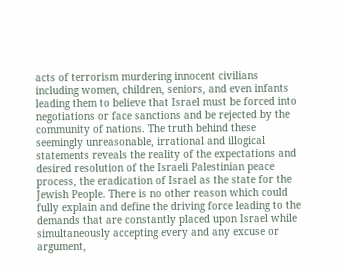acts of terrorism murdering innocent civilians including women, children, seniors, and even infants leading them to believe that Israel must be forced into negotiations or face sanctions and be rejected by the community of nations. The truth behind these seemingly unreasonable, irrational and illogical statements reveals the reality of the expectations and desired resolution of the Israeli Palestinian peace process, the eradication of Israel as the state for the Jewish People. There is no other reason which could fully explain and define the driving force leading to the demands that are constantly placed upon Israel while simultaneously accepting every and any excuse or argument,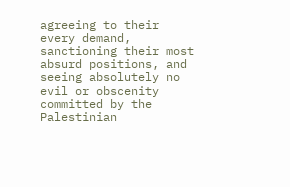agreeing to their every demand, sanctioning their most absurd positions, and seeing absolutely no evil or obscenity committed by the Palestinian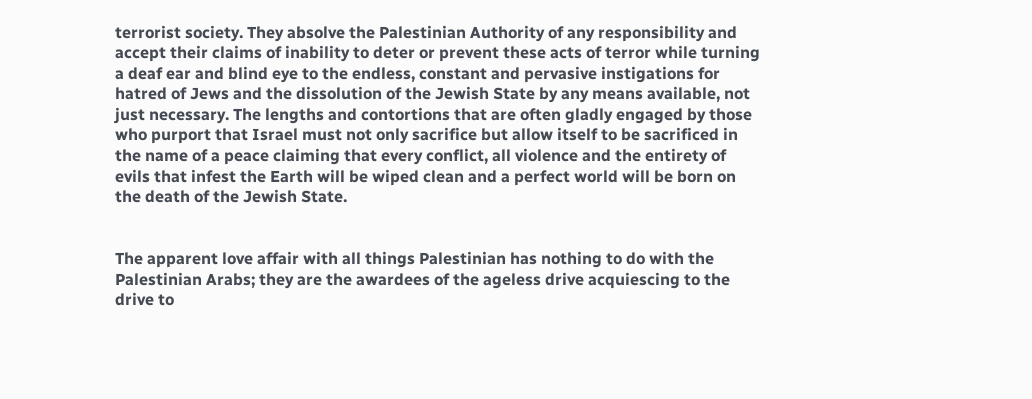terrorist society. They absolve the Palestinian Authority of any responsibility and accept their claims of inability to deter or prevent these acts of terror while turning a deaf ear and blind eye to the endless, constant and pervasive instigations for hatred of Jews and the dissolution of the Jewish State by any means available, not just necessary. The lengths and contortions that are often gladly engaged by those who purport that Israel must not only sacrifice but allow itself to be sacrificed in the name of a peace claiming that every conflict, all violence and the entirety of evils that infest the Earth will be wiped clean and a perfect world will be born on the death of the Jewish State.


The apparent love affair with all things Palestinian has nothing to do with the Palestinian Arabs; they are the awardees of the ageless drive acquiescing to the drive to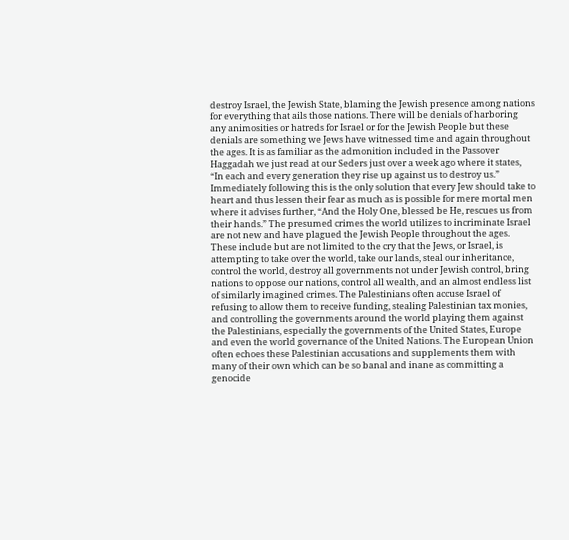destroy Israel, the Jewish State, blaming the Jewish presence among nations for everything that ails those nations. There will be denials of harboring any animosities or hatreds for Israel or for the Jewish People but these denials are something we Jews have witnessed time and again throughout the ages. It is as familiar as the admonition included in the Passover Haggadah we just read at our Seders just over a week ago where it states, “In each and every generation they rise up against us to destroy us.” Immediately following this is the only solution that every Jew should take to heart and thus lessen their fear as much as is possible for mere mortal men where it advises further, “And the Holy One, blessed be He, rescues us from their hands.” The presumed crimes the world utilizes to incriminate Israel are not new and have plagued the Jewish People throughout the ages. These include but are not limited to the cry that the Jews, or Israel, is attempting to take over the world, take our lands, steal our inheritance, control the world, destroy all governments not under Jewish control, bring nations to oppose our nations, control all wealth, and an almost endless list of similarly imagined crimes. The Palestinians often accuse Israel of refusing to allow them to receive funding, stealing Palestinian tax monies, and controlling the governments around the world playing them against the Palestinians, especially the governments of the United States, Europe and even the world governance of the United Nations. The European Union often echoes these Palestinian accusations and supplements them with many of their own which can be so banal and inane as committing a genocide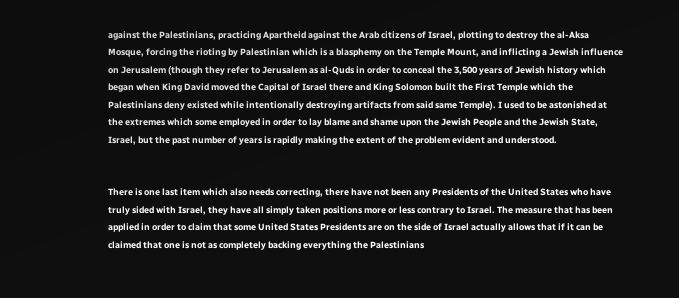against the Palestinians, practicing Apartheid against the Arab citizens of Israel, plotting to destroy the al-Aksa Mosque, forcing the rioting by Palestinian which is a blasphemy on the Temple Mount, and inflicting a Jewish influence on Jerusalem (though they refer to Jerusalem as al-Quds in order to conceal the 3,500 years of Jewish history which began when King David moved the Capital of Israel there and King Solomon built the First Temple which the Palestinians deny existed while intentionally destroying artifacts from said same Temple). I used to be astonished at the extremes which some employed in order to lay blame and shame upon the Jewish People and the Jewish State, Israel, but the past number of years is rapidly making the extent of the problem evident and understood.


There is one last item which also needs correcting, there have not been any Presidents of the United States who have truly sided with Israel, they have all simply taken positions more or less contrary to Israel. The measure that has been applied in order to claim that some United States Presidents are on the side of Israel actually allows that if it can be claimed that one is not as completely backing everything the Palestinians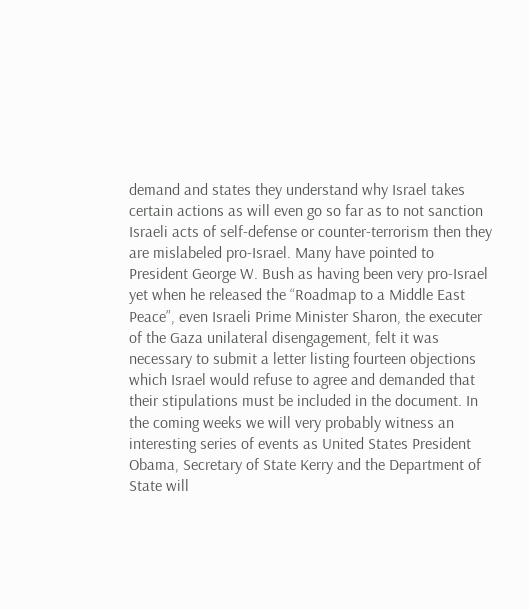demand and states they understand why Israel takes certain actions as will even go so far as to not sanction Israeli acts of self-defense or counter-terrorism then they are mislabeled pro-Israel. Many have pointed to President George W. Bush as having been very pro-Israel yet when he released the “Roadmap to a Middle East Peace”, even Israeli Prime Minister Sharon, the executer of the Gaza unilateral disengagement, felt it was necessary to submit a letter listing fourteen objections which Israel would refuse to agree and demanded that their stipulations must be included in the document. In the coming weeks we will very probably witness an interesting series of events as United States President Obama, Secretary of State Kerry and the Department of State will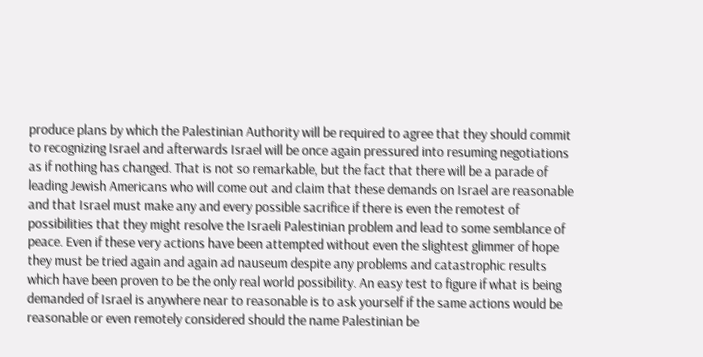produce plans by which the Palestinian Authority will be required to agree that they should commit to recognizing Israel and afterwards Israel will be once again pressured into resuming negotiations as if nothing has changed. That is not so remarkable, but the fact that there will be a parade of leading Jewish Americans who will come out and claim that these demands on Israel are reasonable and that Israel must make any and every possible sacrifice if there is even the remotest of possibilities that they might resolve the Israeli Palestinian problem and lead to some semblance of peace. Even if these very actions have been attempted without even the slightest glimmer of hope they must be tried again and again ad nauseum despite any problems and catastrophic results which have been proven to be the only real world possibility. An easy test to figure if what is being demanded of Israel is anywhere near to reasonable is to ask yourself if the same actions would be reasonable or even remotely considered should the name Palestinian be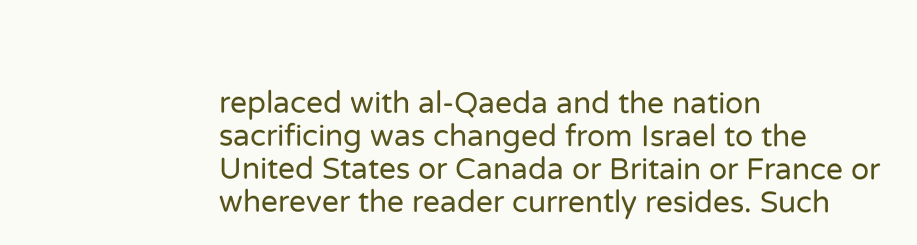replaced with al-Qaeda and the nation sacrificing was changed from Israel to the United States or Canada or Britain or France or wherever the reader currently resides. Such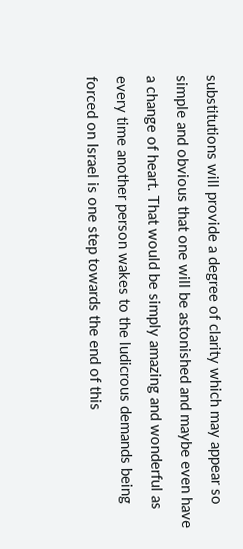substitutions will provide a degree of clarity which may appear so simple and obvious that one will be astonished and maybe even have a change of heart. That would be simply amazing and wonderful as every time another person wakes to the ludicrous demands being forced on Israel is one step towards the end of this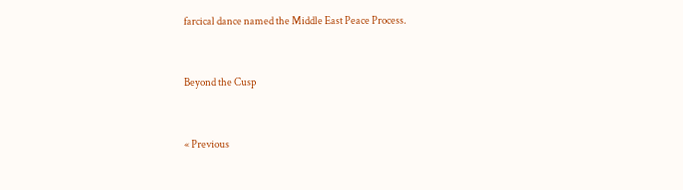farcical dance named the Middle East Peace Process.


Beyond the Cusp


« Previous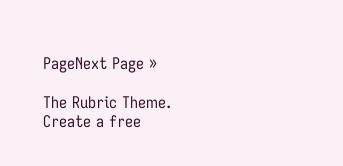PageNext Page »

The Rubric Theme. Create a free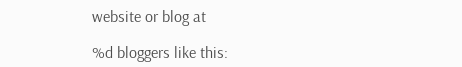website or blog at

%d bloggers like this: